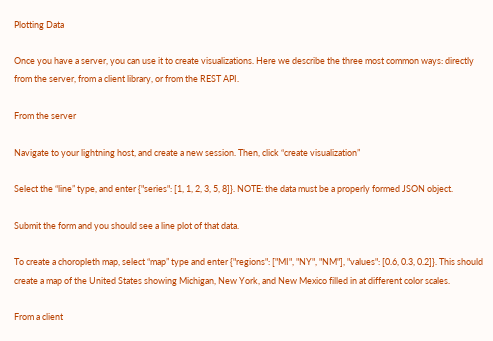Plotting Data

Once you have a server, you can use it to create visualizations. Here we describe the three most common ways: directly from the server, from a client library, or from the REST API.

From the server

Navigate to your lightning host, and create a new session. Then, click “create visualization”

Select the “line” type, and enter {"series": [1, 1, 2, 3, 5, 8]}. NOTE: the data must be a properly formed JSON object.

Submit the form and you should see a line plot of that data.

To create a choropleth map, select “map” type and enter {"regions": ["MI", "NY", "NM"], "values": [0.6, 0.3, 0.2]}. This should create a map of the United States showing Michigan, New York, and New Mexico filled in at different color scales.

From a client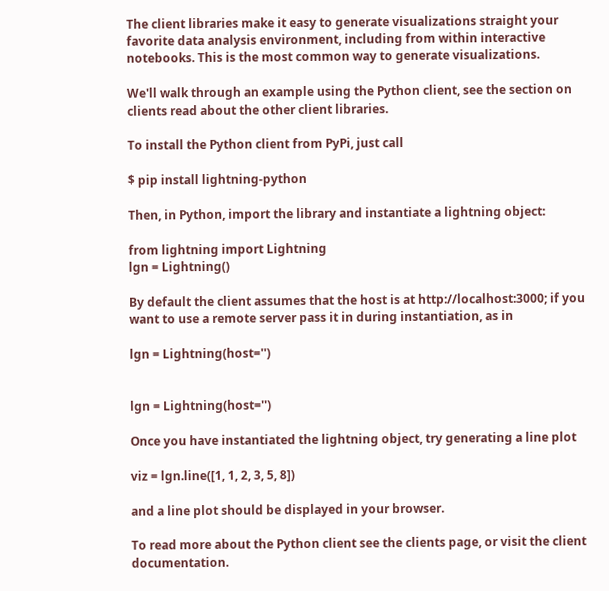The client libraries make it easy to generate visualizations straight your favorite data analysis environment, including from within interactive notebooks. This is the most common way to generate visualizations.

We'll walk through an example using the Python client, see the section on clients read about the other client libraries.

To install the Python client from PyPi, just call

$ pip install lightning-python

Then, in Python, import the library and instantiate a lightning object:

from lightning import Lightning
lgn = Lightning()

By default the client assumes that the host is at http://localhost:3000; if you want to use a remote server pass it in during instantiation, as in

lgn = Lightning(host='')


lgn = Lightning(host='')

Once you have instantiated the lightning object, try generating a line plot

viz = lgn.line([1, 1, 2, 3, 5, 8])

and a line plot should be displayed in your browser.

To read more about the Python client see the clients page, or visit the client documentation.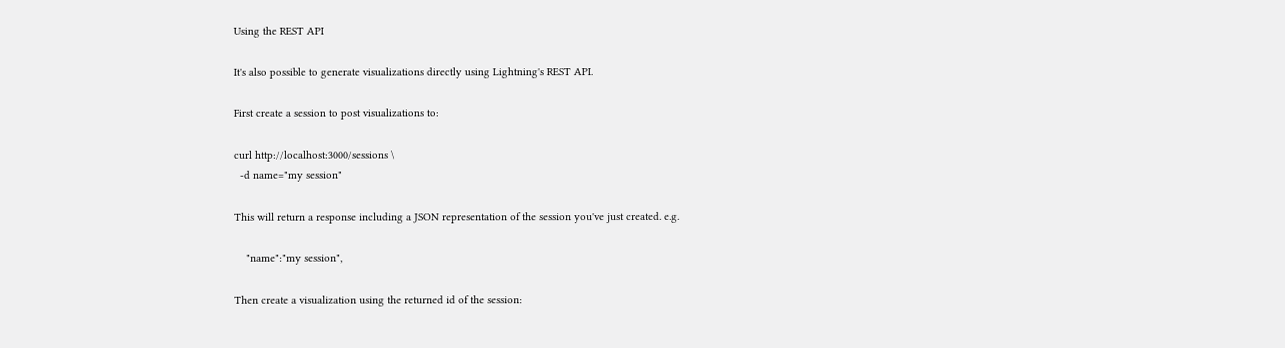Using the REST API

It's also possible to generate visualizations directly using Lightning's REST API.

First create a session to post visualizations to:

curl http://localhost:3000/sessions \
  -d name="my session"

This will return a response including a JSON representation of the session you've just created. e.g.

    "name":"my session",

Then create a visualization using the returned id of the session: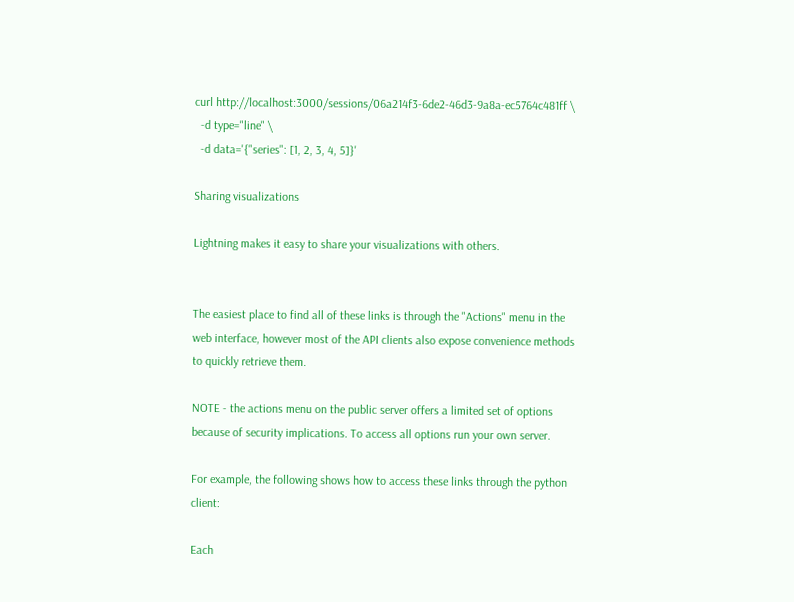curl http://localhost:3000/sessions/06a214f3-6de2-46d3-9a8a-ec5764c481ff \
  -d type="line" \
  -d data='{"series": [1, 2, 3, 4, 5]}'

Sharing visualizations

Lightning makes it easy to share your visualizations with others.


The easiest place to find all of these links is through the "Actions" menu in the web interface, however most of the API clients also expose convenience methods to quickly retrieve them.

NOTE - the actions menu on the public server offers a limited set of options because of security implications. To access all options run your own server.

For example, the following shows how to access these links through the python client:

Each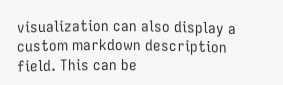visualization can also display a custom markdown description field. This can be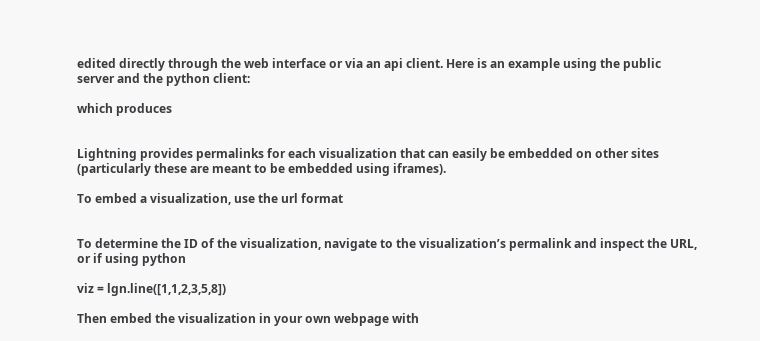edited directly through the web interface or via an api client. Here is an example using the public server and the python client:

which produces


Lightning provides permalinks for each visualization that can easily be embedded on other sites (particularly these are meant to be embedded using iframes).

To embed a visualization, use the url format


To determine the ID of the visualization, navigate to the visualization’s permalink and inspect the URL, or if using python

viz = lgn.line([1,1,2,3,5,8])

Then embed the visualization in your own webpage with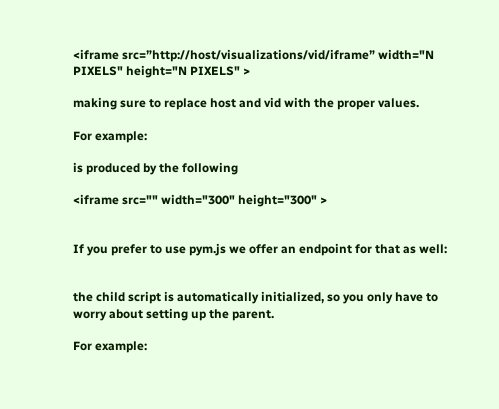<iframe src=”http://host/visualizations/vid/iframe” width="N PIXELS" height="N PIXELS" >

making sure to replace host and vid with the proper values.

For example:

is produced by the following

<iframe src="" width="300" height="300" >


If you prefer to use pym.js we offer an endpoint for that as well:


the child script is automatically initialized, so you only have to worry about setting up the parent.

For example: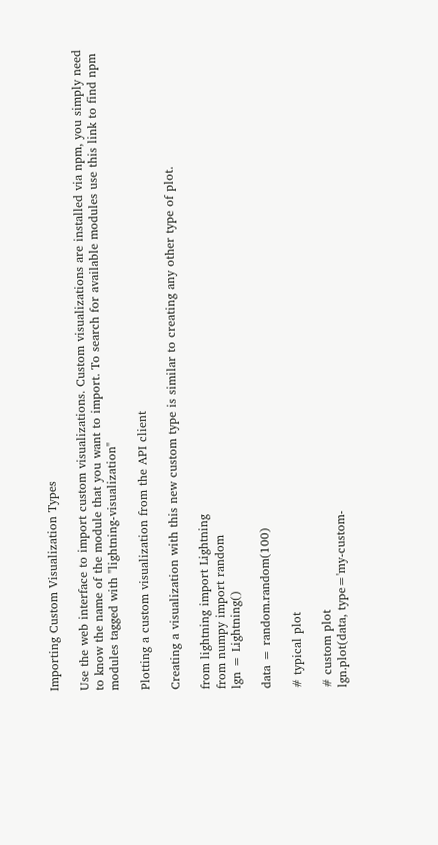Importing Custom Visualization Types

Use the web interface to import custom visualizations. Custom visualizations are installed via npm, you simply need to know the name of the module that you want to import. To search for available modules use this link to find npm modules tagged with "lightning-visualization"

Plotting a custom visualization from the API client

Creating a visualization with this new custom type is similar to creating any other type of plot.

from lightning import Lightning
from numpy import random
lgn = Lightning()

data = random.random(100)

# typical plot

# custom plot
lgn.plot(data, type='my-custom-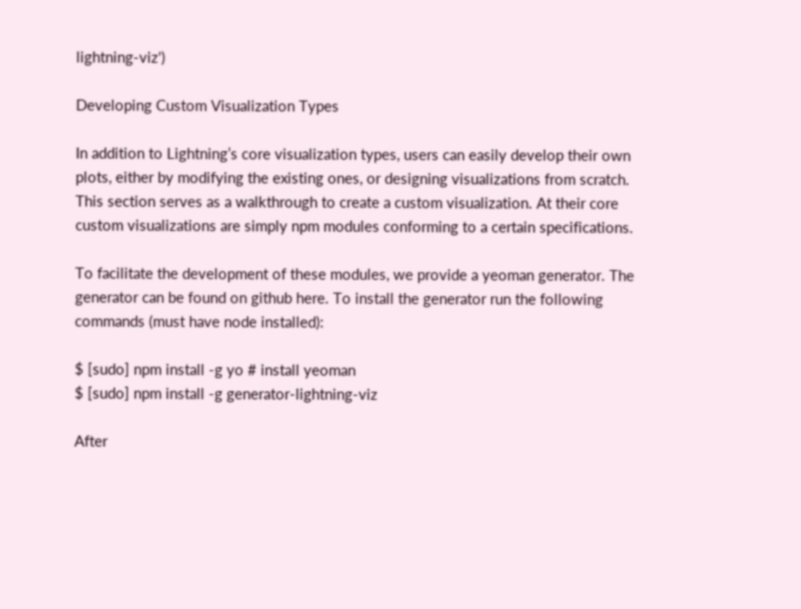lightning-viz')

Developing Custom Visualization Types

In addition to Lightning’s core visualization types, users can easily develop their own plots, either by modifying the existing ones, or designing visualizations from scratch. This section serves as a walkthrough to create a custom visualization. At their core custom visualizations are simply npm modules conforming to a certain specifications.

To facilitate the development of these modules, we provide a yeoman generator. The generator can be found on github here. To install the generator run the following commands (must have node installed):

$ [sudo] npm install -g yo # install yeoman
$ [sudo] npm install -g generator-lightning-viz

After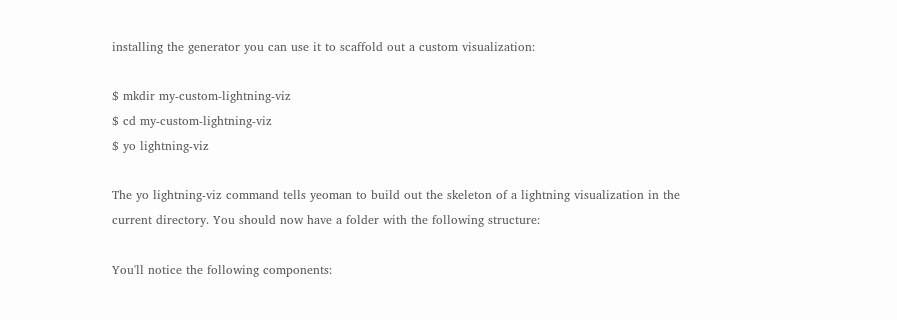installing the generator you can use it to scaffold out a custom visualization:

$ mkdir my-custom-lightning-viz
$ cd my-custom-lightning-viz
$ yo lightning-viz

The yo lightning-viz command tells yeoman to build out the skeleton of a lightning visualization in the current directory. You should now have a folder with the following structure:

You'll notice the following components: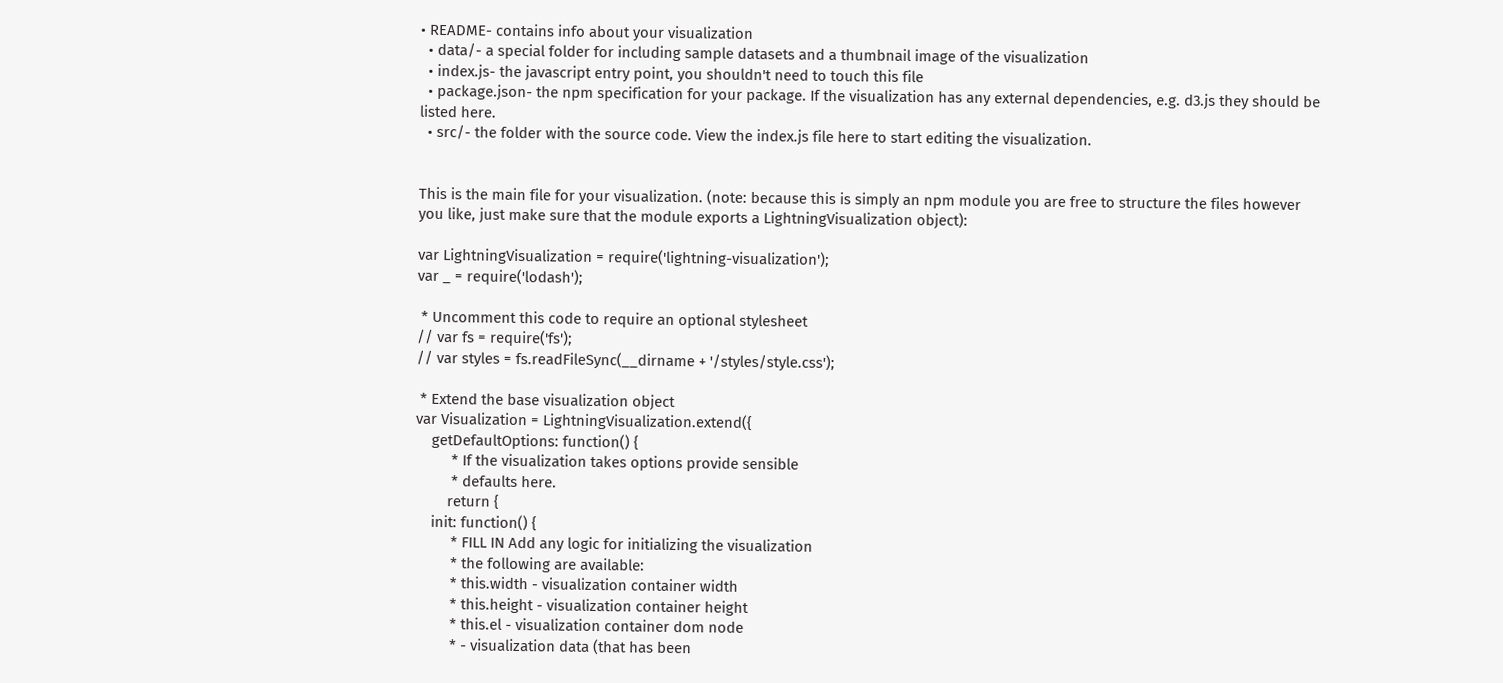• README- contains info about your visualization
  • data/- a special folder for including sample datasets and a thumbnail image of the visualization
  • index.js- the javascript entry point, you shouldn't need to touch this file
  • package.json- the npm specification for your package. If the visualization has any external dependencies, e.g. d3.js they should be listed here.
  • src/- the folder with the source code. View the index.js file here to start editing the visualization.


This is the main file for your visualization. (note: because this is simply an npm module you are free to structure the files however you like, just make sure that the module exports a LightningVisualization object):

var LightningVisualization = require('lightning-visualization');
var _ = require('lodash');

 * Uncomment this code to require an optional stylesheet
// var fs = require('fs');
// var styles = fs.readFileSync(__dirname + '/styles/style.css');

 * Extend the base visualization object
var Visualization = LightningVisualization.extend({
    getDefaultOptions: function() {
         * If the visualization takes options provide sensible
         * defaults here.
        return {
    init: function() {
         * FILL IN Add any logic for initializing the visualization
         * the following are available:
         * this.width - visualization container width
         * this.height - visualization container height
         * this.el - visualization container dom node
         * - visualization data (that has been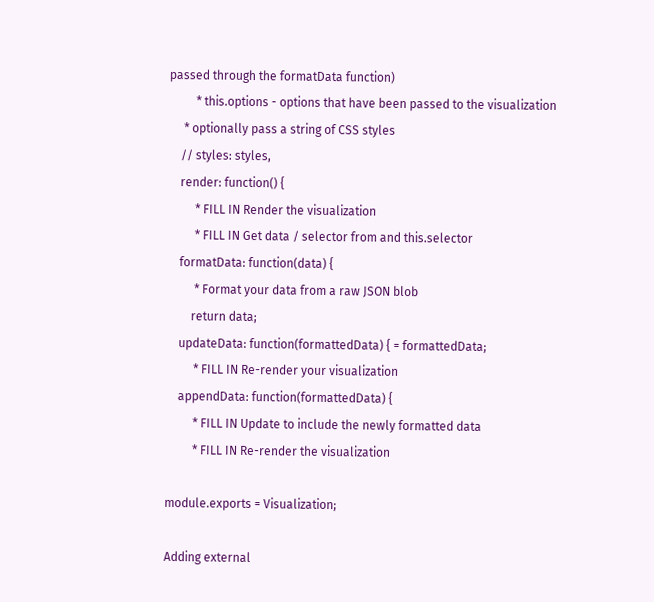passed through the formatData function)
         * this.options - options that have been passed to the visualization
     * optionally pass a string of CSS styles
    // styles: styles,
    render: function() {
         * FILL IN Render the visualization
         * FILL IN Get data / selector from and this.selector
    formatData: function(data) {
         * Format your data from a raw JSON blob
        return data;
    updateData: function(formattedData) { = formattedData;
         * FILL IN Re-render your visualization
    appendData: function(formattedData) {
         * FILL IN Update to include the newly formatted data
         * FILL IN Re-render the visualization

module.exports = Visualization;

Adding external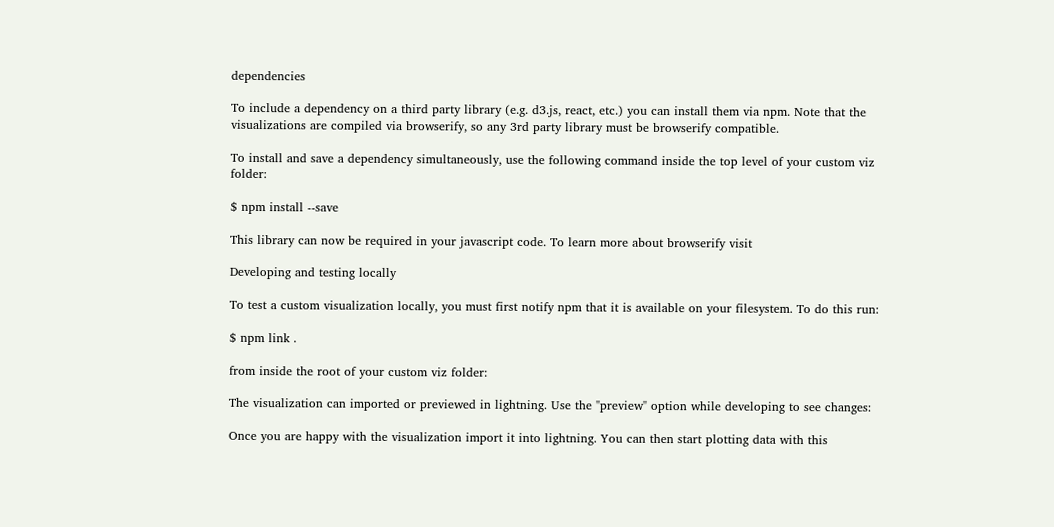dependencies

To include a dependency on a third party library (e.g. d3.js, react, etc.) you can install them via npm. Note that the visualizations are compiled via browserify, so any 3rd party library must be browserify compatible.

To install and save a dependency simultaneously, use the following command inside the top level of your custom viz folder:

$ npm install --save

This library can now be required in your javascript code. To learn more about browserify visit

Developing and testing locally

To test a custom visualization locally, you must first notify npm that it is available on your filesystem. To do this run:

$ npm link .

from inside the root of your custom viz folder:

The visualization can imported or previewed in lightning. Use the "preview" option while developing to see changes:

Once you are happy with the visualization import it into lightning. You can then start plotting data with this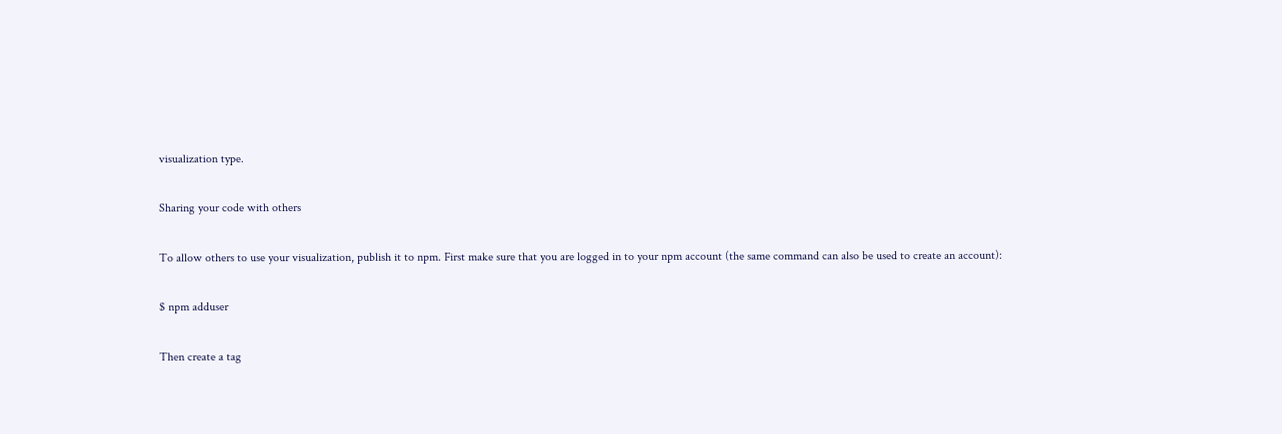visualization type.

Sharing your code with others

To allow others to use your visualization, publish it to npm. First make sure that you are logged in to your npm account (the same command can also be used to create an account):

$ npm adduser

Then create a tag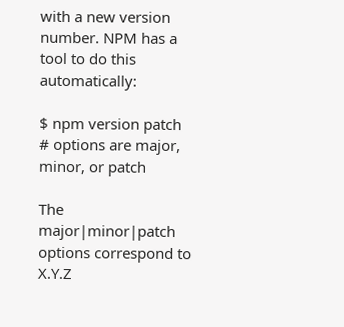with a new version number. NPM has a tool to do this automatically:

$ npm version patch # options are major, minor, or patch

The major|minor|patch options correspond to X.Y.Z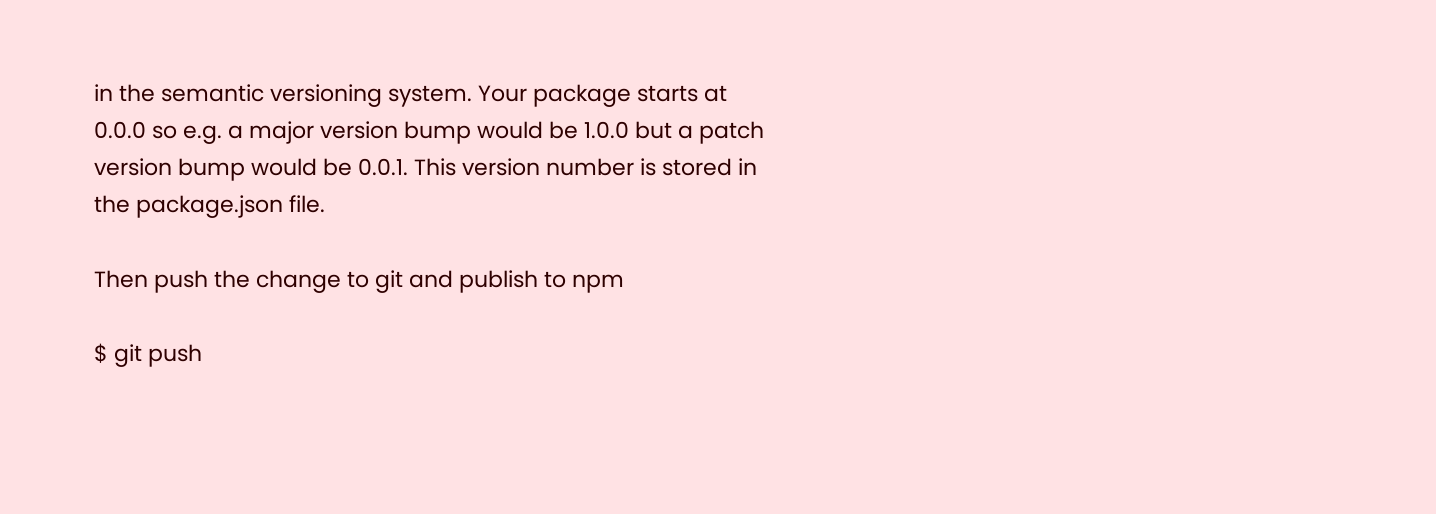in the semantic versioning system. Your package starts at 0.0.0 so e.g. a major version bump would be 1.0.0 but a patch version bump would be 0.0.1. This version number is stored in the package.json file.

Then push the change to git and publish to npm

$ git push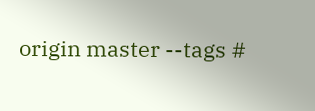origin master --tags #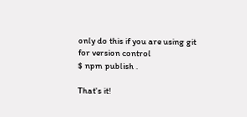only do this if you are using git for version control
$ npm publish .

That's it!